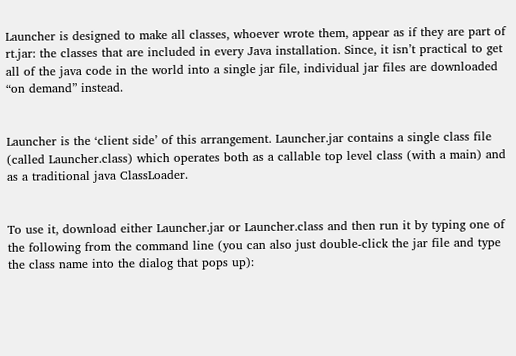Launcher is designed to make all classes, whoever wrote them, appear as if they are part of rt.jar: the classes that are included in every Java installation. Since, it isn’t practical to get all of the java code in the world into a single jar file, individual jar files are downloaded “on demand” instead.


Launcher is the ‘client side’ of this arrangement. Launcher.jar contains a single class file (called Launcher.class) which operates both as a callable top level class (with a main) and as a traditional java ClassLoader.


To use it, download either Launcher.jar or Launcher.class and then run it by typing one of the following from the command line (you can also just double-click the jar file and type the class name into the dialog that pops up):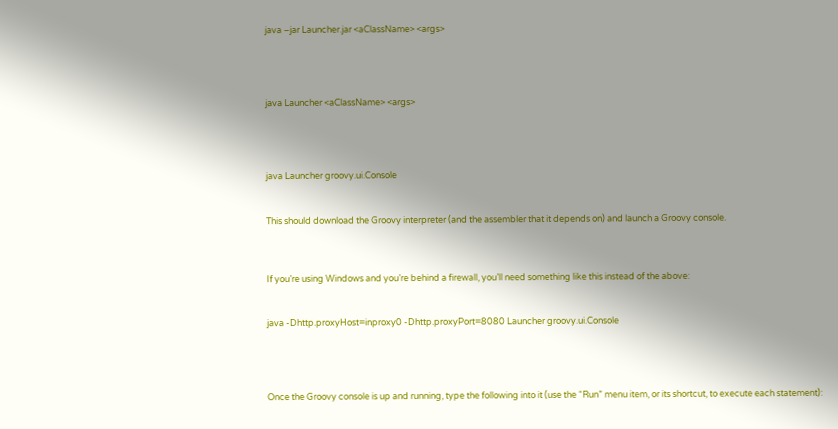java –jar Launcher.jar <aClassName> <args>




java Launcher <aClassName> <args>




java Launcher groovy.ui.Console


This should download the Groovy interpreter (and the assembler that it depends on) and launch a Groovy console.



If you’re using Windows and you’re behind a firewall, you’ll need something like this instead of the above:


java -Dhttp.proxyHost=inproxy0 -Dhttp.proxyPort=8080 Launcher groovy.ui.Console




Once the Groovy console is up and running, type the following into it (use the “Run” menu item, or its shortcut, to execute each statement):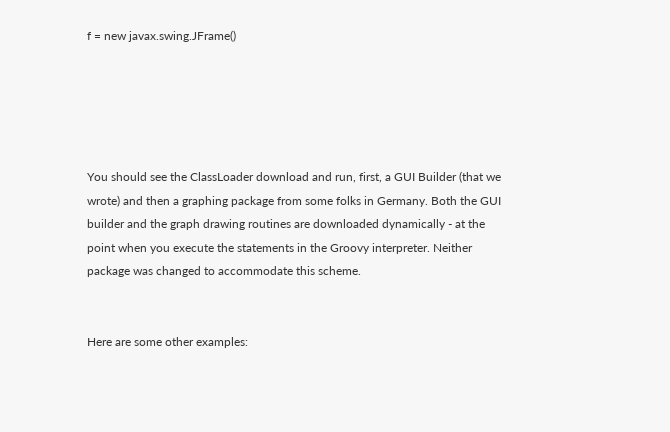f = new javax.swing.JFrame()





You should see the ClassLoader download and run, first, a GUI Builder (that we wrote) and then a graphing package from some folks in Germany. Both the GUI builder and the graph drawing routines are downloaded dynamically - at the point when you execute the statements in the Groovy interpreter. Neither package was changed to accommodate this scheme.


Here are some other examples: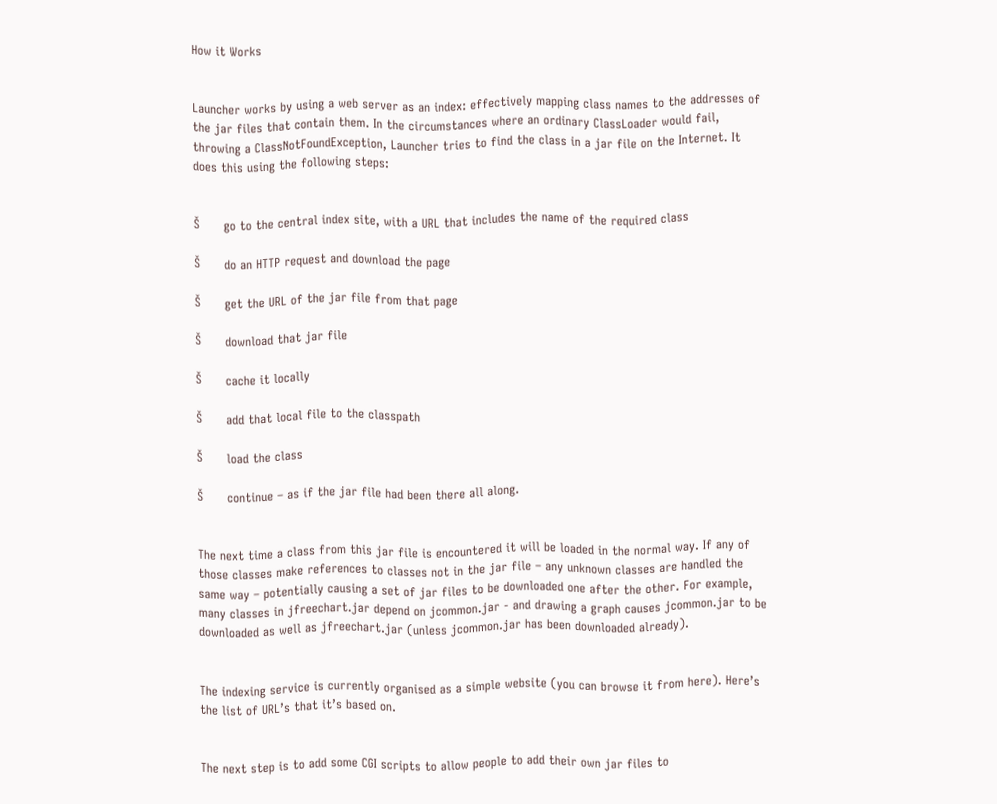How it Works


Launcher works by using a web server as an index: effectively mapping class names to the addresses of the jar files that contain them. In the circumstances where an ordinary ClassLoader would fail, throwing a ClassNotFoundException, Launcher tries to find the class in a jar file on the Internet. It does this using the following steps:


Š      go to the central index site, with a URL that includes the name of the required class

Š      do an HTTP request and download the page

Š      get the URL of the jar file from that page

Š      download that jar file

Š      cache it locally

Š      add that local file to the classpath

Š      load the class

Š      continue – as if the jar file had been there all along.


The next time a class from this jar file is encountered it will be loaded in the normal way. If any of those classes make references to classes not in the jar file – any unknown classes are handled the same way – potentially causing a set of jar files to be downloaded one after the other. For example, many classes in jfreechart.jar depend on jcommon.jar - and drawing a graph causes jcommon.jar to be downloaded as well as jfreechart.jar (unless jcommon.jar has been downloaded already).


The indexing service is currently organised as a simple website (you can browse it from here). Here’s the list of URL’s that it’s based on.


The next step is to add some CGI scripts to allow people to add their own jar files to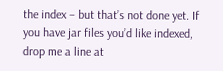the index – but that’s not done yet. If you have jar files you’d like indexed, drop me a line at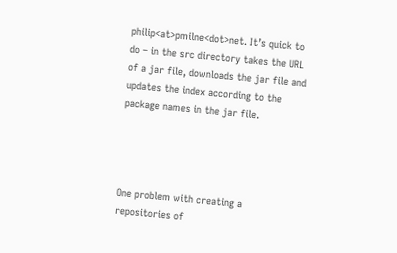philip<at>pmilne<dot>net. It’s quick to do – in the src directory takes the URL of a jar file, downloads the jar file and updates the index according to the package names in the jar file.




One problem with creating a repositories of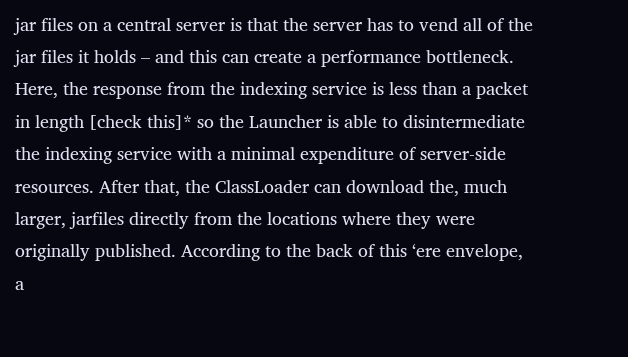jar files on a central server is that the server has to vend all of the jar files it holds – and this can create a performance bottleneck. Here, the response from the indexing service is less than a packet in length [check this]* so the Launcher is able to disintermediate the indexing service with a minimal expenditure of server-side resources. After that, the ClassLoader can download the, much larger, jarfiles directly from the locations where they were originally published. According to the back of this ‘ere envelope, a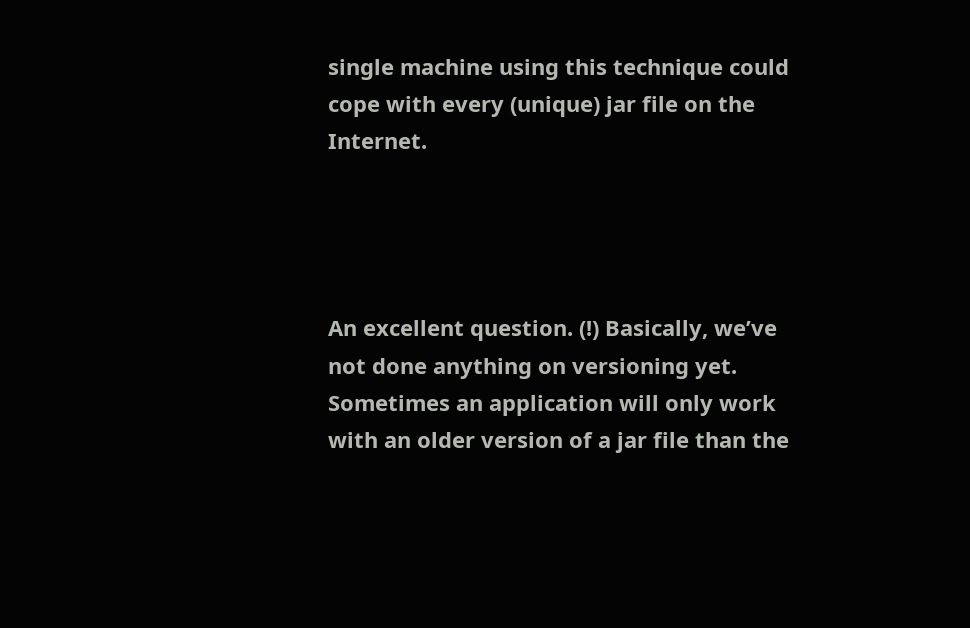single machine using this technique could cope with every (unique) jar file on the Internet.




An excellent question. (!) Basically, we’ve not done anything on versioning yet. Sometimes an application will only work with an older version of a jar file than the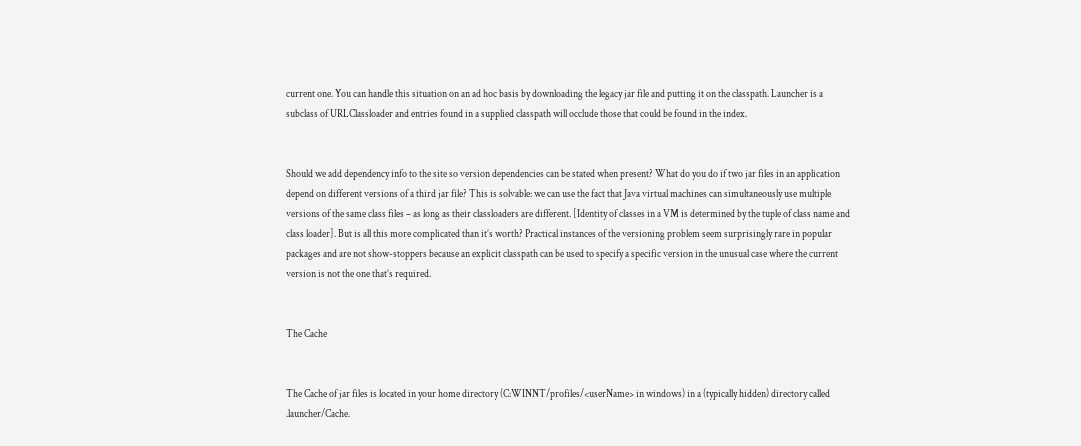current one. You can handle this situation on an ad hoc basis by downloading the legacy jar file and putting it on the classpath. Launcher is a subclass of URLClassloader and entries found in a supplied classpath will occlude those that could be found in the index.


Should we add dependency info to the site so version dependencies can be stated when present? What do you do if two jar files in an application depend on different versions of a third jar file? This is solvable: we can use the fact that Java virtual machines can simultaneously use multiple versions of the same class files – as long as their classloaders are different. [Identity of classes in a VM is determined by the tuple of class name and class loader]. But is all this more complicated than it’s worth? Practical instances of the versioning problem seem surprisingly rare in popular packages and are not show-stoppers because an explicit classpath can be used to specify a specific version in the unusual case where the current version is not the one that’s required.


The Cache


The Cache of jar files is located in your home directory (C:WINNT/profiles/<userName> in windows) in a (typically hidden) directory called .launcher/Cache.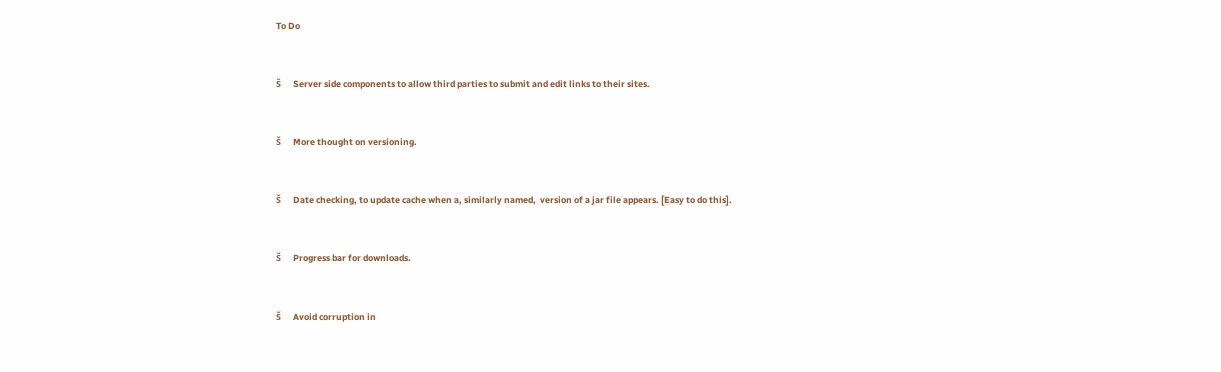To Do


Š      Server side components to allow third parties to submit and edit links to their sites.


Š      More thought on versioning.


Š      Date checking, to update cache when a, similarly named,  version of a jar file appears. [Easy to do this].


Š      Progress bar for downloads.


Š      Avoid corruption in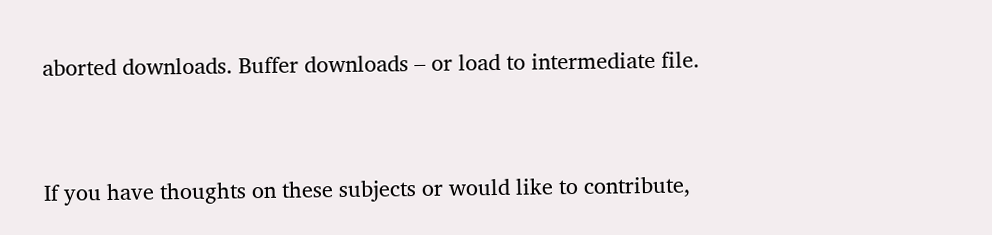aborted downloads. Buffer downloads – or load to intermediate file.


If you have thoughts on these subjects or would like to contribute,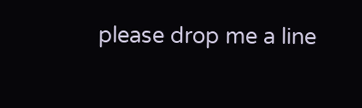please drop me a line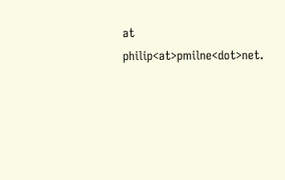at philip<at>pmilne<dot>net.